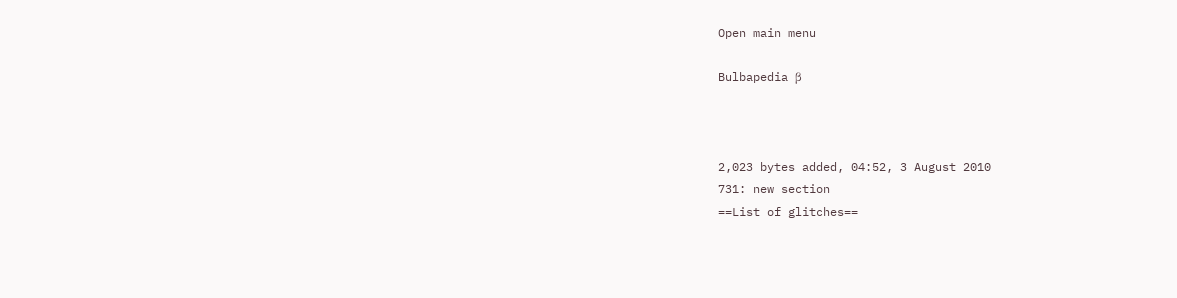Open main menu

Bulbapedia β



2,023 bytes added, 04:52, 3 August 2010
731: new section
==List of glitches==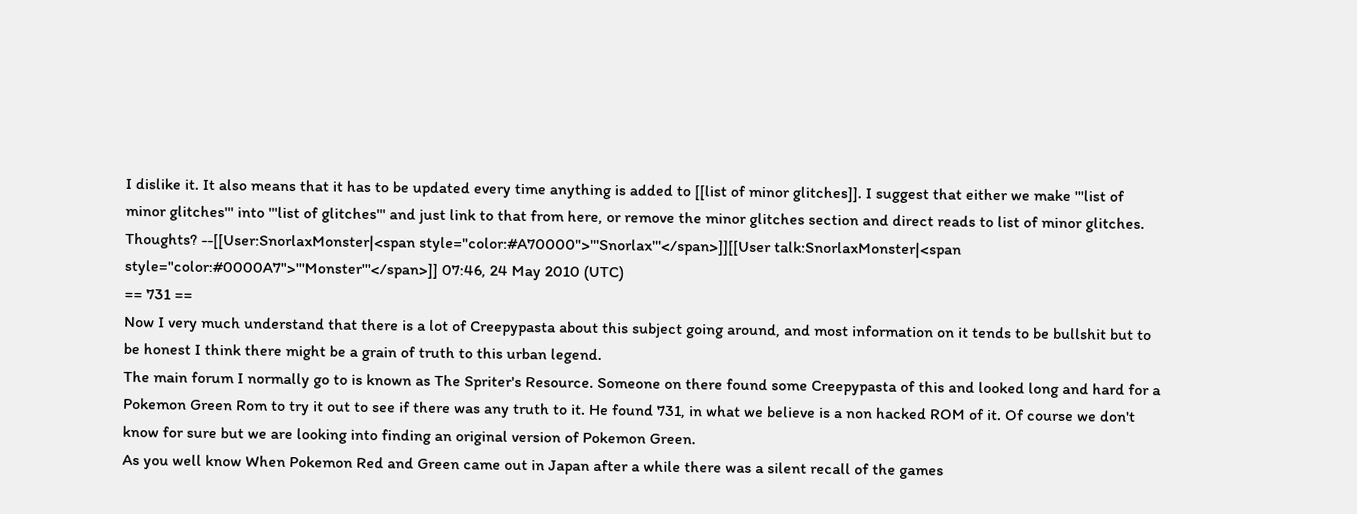I dislike it. It also means that it has to be updated every time anything is added to [[list of minor glitches]]. I suggest that either we make '''list of minor glitches''' into '''list of glitches''' and just link to that from here, or remove the minor glitches section and direct reads to list of minor glitches. Thoughts? --[[User:SnorlaxMonster|<span style="color:#A70000">'''Snorlax'''</span>]][[User talk:SnorlaxMonster|<span style="color:#0000A7">'''Monster'''</span>]] 07:46, 24 May 2010 (UTC)
== 731 ==
Now I very much understand that there is a lot of Creepypasta about this subject going around, and most information on it tends to be bullshit but to be honest I think there might be a grain of truth to this urban legend.
The main forum I normally go to is known as The Spriter's Resource. Someone on there found some Creepypasta of this and looked long and hard for a Pokemon Green Rom to try it out to see if there was any truth to it. He found 731, in what we believe is a non hacked ROM of it. Of course we don't know for sure but we are looking into finding an original version of Pokemon Green.
As you well know When Pokemon Red and Green came out in Japan after a while there was a silent recall of the games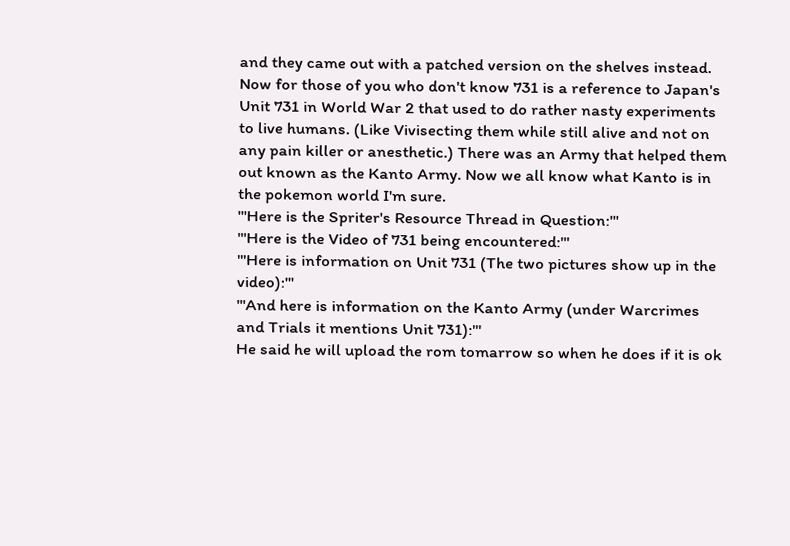and they came out with a patched version on the shelves instead.
Now for those of you who don't know 731 is a reference to Japan's Unit 731 in World War 2 that used to do rather nasty experiments to live humans. (Like Vivisecting them while still alive and not on any pain killer or anesthetic.) There was an Army that helped them out known as the Kanto Army. Now we all know what Kanto is in the pokemon world I'm sure.
'''Here is the Spriter's Resource Thread in Question:'''
'''Here is the Video of 731 being encountered:'''
'''Here is information on Unit 731 (The two pictures show up in the video):'''
'''And here is information on the Kanto Army (under Warcrimes and Trials it mentions Unit 731):'''
He said he will upload the rom tomarrow so when he does if it is ok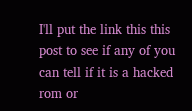I'll put the link this this post to see if any of you can tell if it is a hacked rom or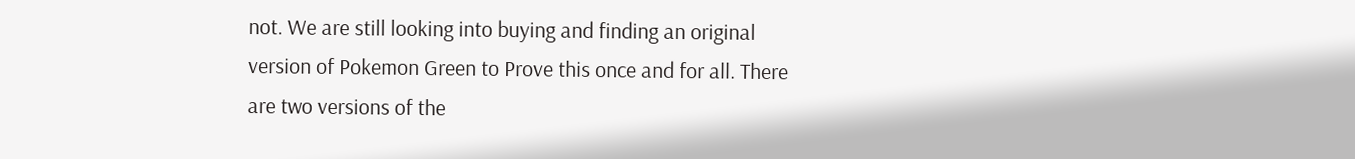not. We are still looking into buying and finding an original version of Pokemon Green to Prove this once and for all. There are two versions of the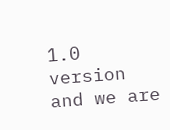1.0 version and we are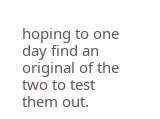hoping to one day find an original of the two to test them out.